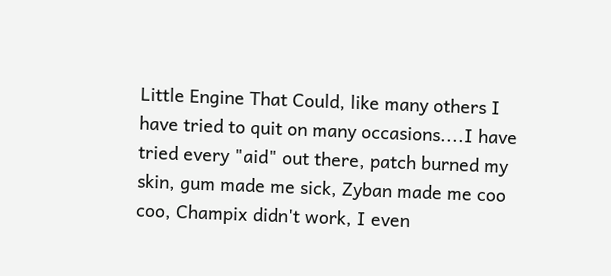Little Engine That Could, like many others I have tried to quit on many occasions....I have tried every "aid" out there, patch burned my skin, gum made me sick, Zyban made me coo coo, Champix didn't work, I even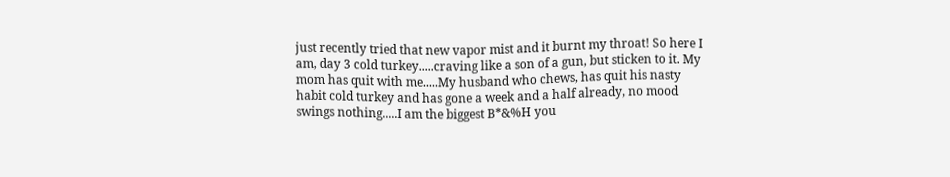just recently tried that new vapor mist and it burnt my throat! So here I am, day 3 cold turkey.....craving like a son of a gun, but sticken to it. My mom has quit with me.....My husband who chews, has quit his nasty habit cold turkey and has gone a week and a half already, no mood swings nothing.....I am the biggest B*&%H you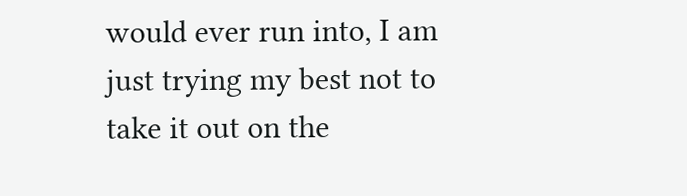would ever run into, I am just trying my best not to take it out on the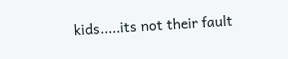kids.....its not their fault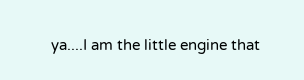ya....I am the little engine that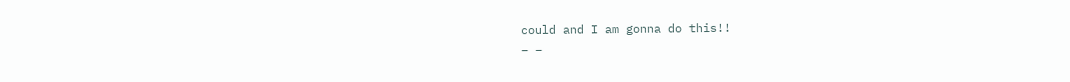could and I am gonna do this!!
– –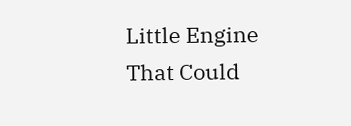Little Engine That Could